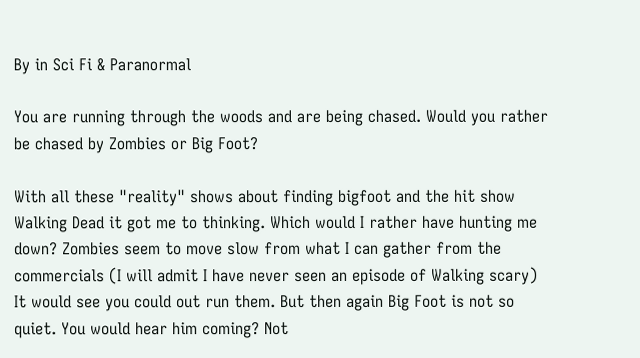By in Sci Fi & Paranormal

You are running through the woods and are being chased. Would you rather be chased by Zombies or Big Foot?

With all these "reality" shows about finding bigfoot and the hit show Walking Dead it got me to thinking. Which would I rather have hunting me down? Zombies seem to move slow from what I can gather from the commercials (I will admit I have never seen an episode of Walking scary) It would see you could out run them. But then again Big Foot is not so quiet. You would hear him coming? Not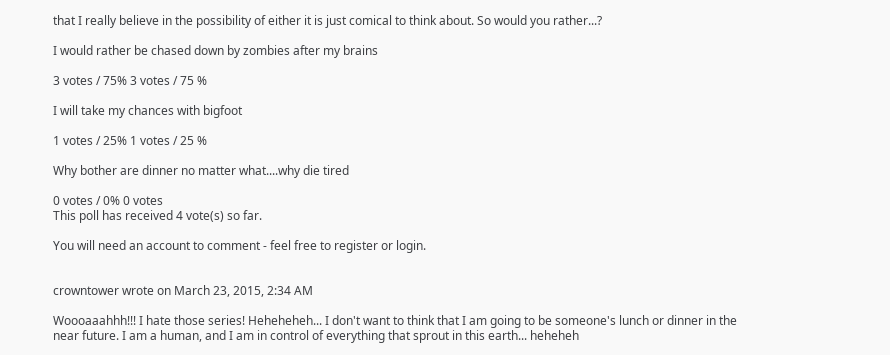that I really believe in the possibility of either it is just comical to think about. So would you rather...?

I would rather be chased down by zombies after my brains

3 votes / 75% 3 votes / 75 %

I will take my chances with bigfoot

1 votes / 25% 1 votes / 25 %

Why bother are dinner no matter what....why die tired

0 votes / 0% 0 votes
This poll has received 4 vote(s) so far.

You will need an account to comment - feel free to register or login.


crowntower wrote on March 23, 2015, 2:34 AM

Woooaaahhh!!! I hate those series! Heheheheh... I don't want to think that I am going to be someone's lunch or dinner in the near future. I am a human, and I am in control of everything that sprout in this earth... heheheh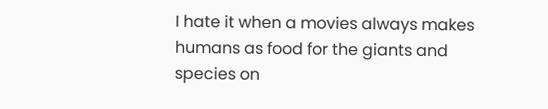I hate it when a movies always makes humans as food for the giants and species on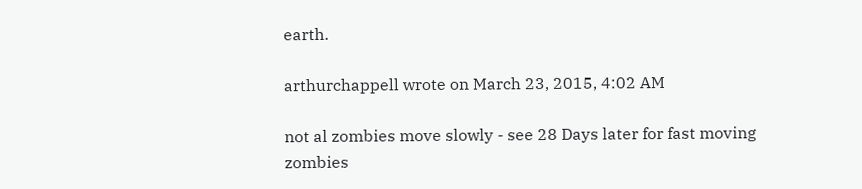earth.

arthurchappell wrote on March 23, 2015, 4:02 AM

not al zombies move slowly - see 28 Days later for fast moving zombies